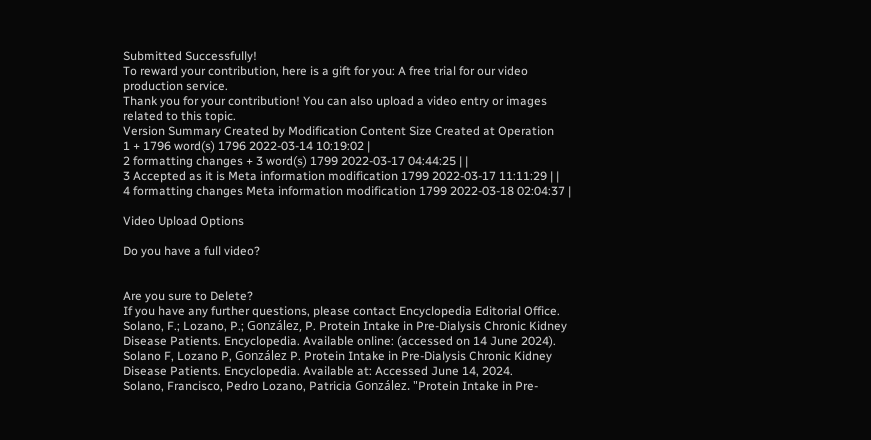Submitted Successfully!
To reward your contribution, here is a gift for you: A free trial for our video production service.
Thank you for your contribution! You can also upload a video entry or images related to this topic.
Version Summary Created by Modification Content Size Created at Operation
1 + 1796 word(s) 1796 2022-03-14 10:19:02 |
2 formatting changes + 3 word(s) 1799 2022-03-17 04:44:25 | |
3 Accepted as it is Meta information modification 1799 2022-03-17 11:11:29 | |
4 formatting changes Meta information modification 1799 2022-03-18 02:04:37 |

Video Upload Options

Do you have a full video?


Are you sure to Delete?
If you have any further questions, please contact Encyclopedia Editorial Office.
Solano, F.; Lozano, P.; González, P. Protein Intake in Pre-Dialysis Chronic Kidney Disease Patients. Encyclopedia. Available online: (accessed on 14 June 2024).
Solano F, Lozano P, González P. Protein Intake in Pre-Dialysis Chronic Kidney Disease Patients. Encyclopedia. Available at: Accessed June 14, 2024.
Solano, Francisco, Pedro Lozano, Patricia González. "Protein Intake in Pre-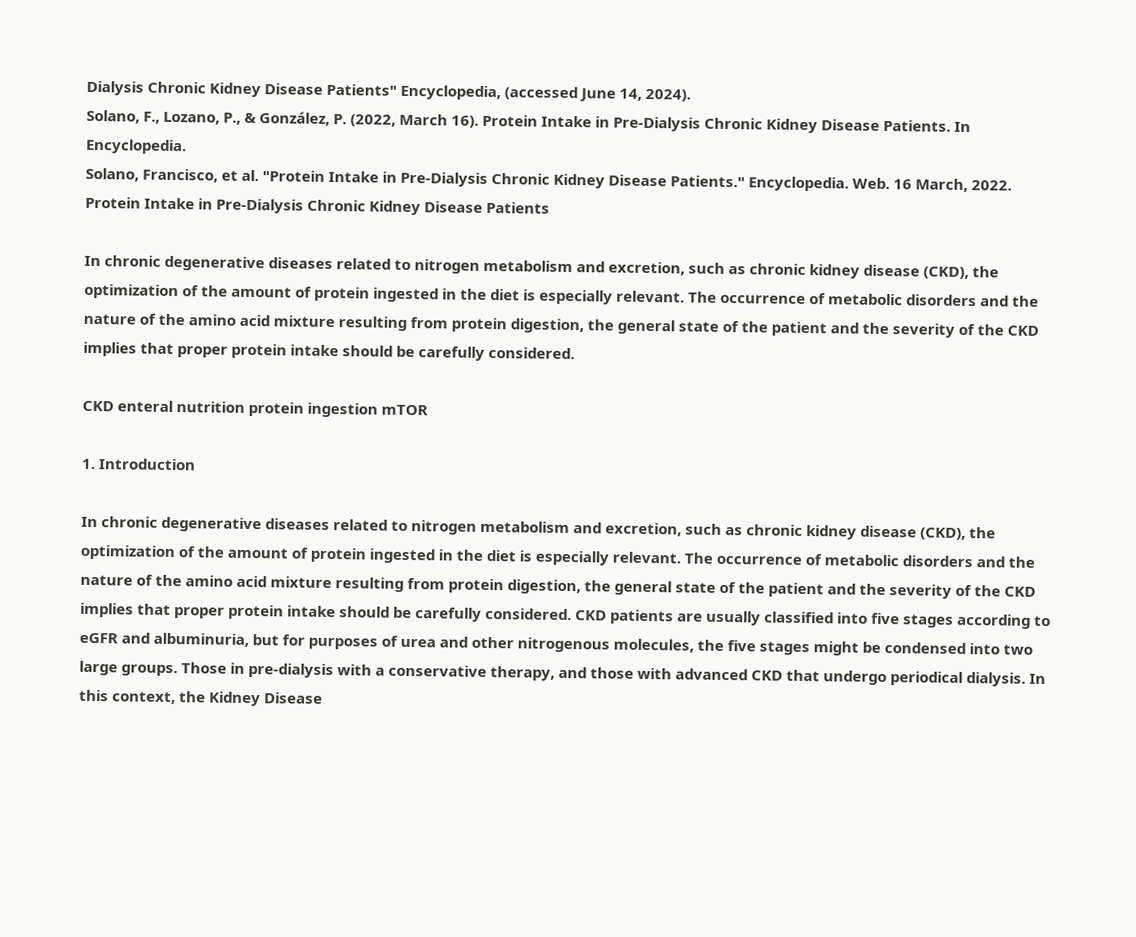Dialysis Chronic Kidney Disease Patients" Encyclopedia, (accessed June 14, 2024).
Solano, F., Lozano, P., & González, P. (2022, March 16). Protein Intake in Pre-Dialysis Chronic Kidney Disease Patients. In Encyclopedia.
Solano, Francisco, et al. "Protein Intake in Pre-Dialysis Chronic Kidney Disease Patients." Encyclopedia. Web. 16 March, 2022.
Protein Intake in Pre-Dialysis Chronic Kidney Disease Patients

In chronic degenerative diseases related to nitrogen metabolism and excretion, such as chronic kidney disease (CKD), the optimization of the amount of protein ingested in the diet is especially relevant. The occurrence of metabolic disorders and the nature of the amino acid mixture resulting from protein digestion, the general state of the patient and the severity of the CKD implies that proper protein intake should be carefully considered.

CKD enteral nutrition protein ingestion mTOR

1. Introduction

In chronic degenerative diseases related to nitrogen metabolism and excretion, such as chronic kidney disease (CKD), the optimization of the amount of protein ingested in the diet is especially relevant. The occurrence of metabolic disorders and the nature of the amino acid mixture resulting from protein digestion, the general state of the patient and the severity of the CKD implies that proper protein intake should be carefully considered. CKD patients are usually classified into five stages according to eGFR and albuminuria, but for purposes of urea and other nitrogenous molecules, the five stages might be condensed into two large groups. Those in pre-dialysis with a conservative therapy, and those with advanced CKD that undergo periodical dialysis. In this context, the Kidney Disease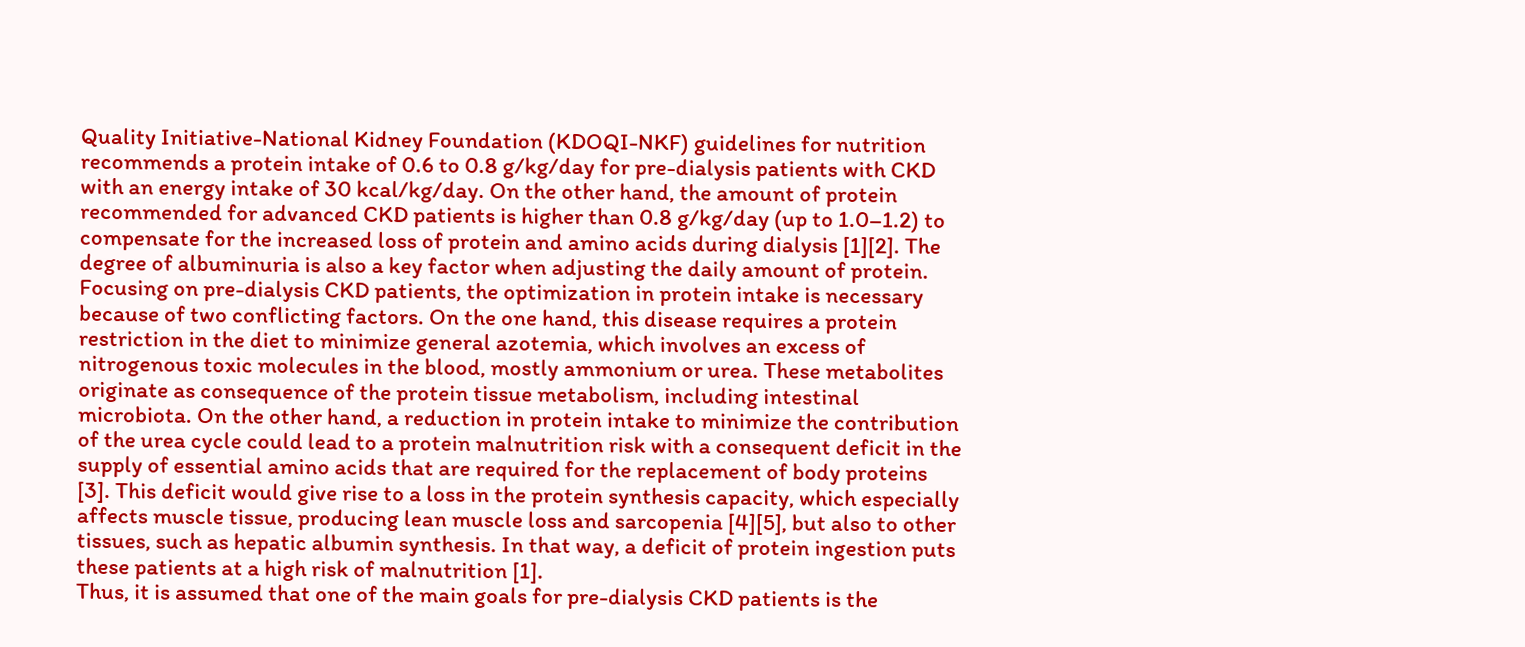Quality Initiative-National Kidney Foundation (KDOQI-NKF) guidelines for nutrition recommends a protein intake of 0.6 to 0.8 g/kg/day for pre-dialysis patients with CKD with an energy intake of 30 kcal/kg/day. On the other hand, the amount of protein recommended for advanced CKD patients is higher than 0.8 g/kg/day (up to 1.0–1.2) to compensate for the increased loss of protein and amino acids during dialysis [1][2]. The degree of albuminuria is also a key factor when adjusting the daily amount of protein.
Focusing on pre-dialysis CKD patients, the optimization in protein intake is necessary because of two conflicting factors. On the one hand, this disease requires a protein restriction in the diet to minimize general azotemia, which involves an excess of nitrogenous toxic molecules in the blood, mostly ammonium or urea. These metabolites originate as consequence of the protein tissue metabolism, including intestinal microbiota. On the other hand, a reduction in protein intake to minimize the contribution of the urea cycle could lead to a protein malnutrition risk with a consequent deficit in the supply of essential amino acids that are required for the replacement of body proteins [3]. This deficit would give rise to a loss in the protein synthesis capacity, which especially affects muscle tissue, producing lean muscle loss and sarcopenia [4][5], but also to other tissues, such as hepatic albumin synthesis. In that way, a deficit of protein ingestion puts these patients at a high risk of malnutrition [1].
Thus, it is assumed that one of the main goals for pre-dialysis CKD patients is the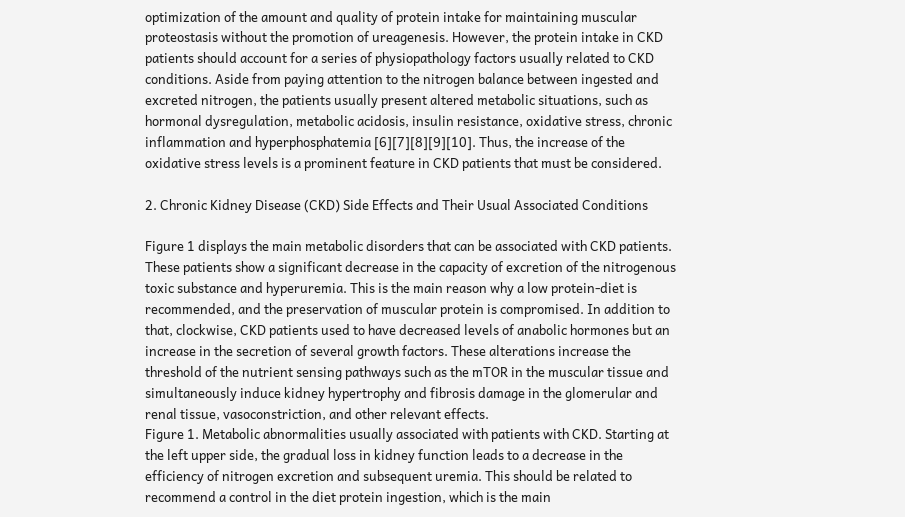optimization of the amount and quality of protein intake for maintaining muscular proteostasis without the promotion of ureagenesis. However, the protein intake in CKD patients should account for a series of physiopathology factors usually related to CKD conditions. Aside from paying attention to the nitrogen balance between ingested and excreted nitrogen, the patients usually present altered metabolic situations, such as hormonal dysregulation, metabolic acidosis, insulin resistance, oxidative stress, chronic inflammation and hyperphosphatemia [6][7][8][9][10]. Thus, the increase of the oxidative stress levels is a prominent feature in CKD patients that must be considered.

2. Chronic Kidney Disease (CKD) Side Effects and Their Usual Associated Conditions

Figure 1 displays the main metabolic disorders that can be associated with CKD patients. These patients show a significant decrease in the capacity of excretion of the nitrogenous toxic substance and hyperuremia. This is the main reason why a low protein-diet is recommended, and the preservation of muscular protein is compromised. In addition to that, clockwise, CKD patients used to have decreased levels of anabolic hormones but an increase in the secretion of several growth factors. These alterations increase the threshold of the nutrient sensing pathways such as the mTOR in the muscular tissue and simultaneously induce kidney hypertrophy and fibrosis damage in the glomerular and renal tissue, vasoconstriction, and other relevant effects.
Figure 1. Metabolic abnormalities usually associated with patients with CKD. Starting at the left upper side, the gradual loss in kidney function leads to a decrease in the efficiency of nitrogen excretion and subsequent uremia. This should be related to recommend a control in the diet protein ingestion, which is the main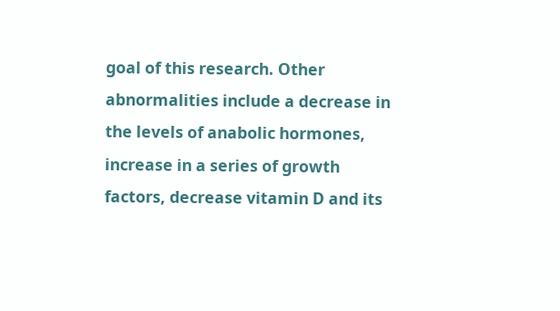goal of this research. Other abnormalities include a decrease in the levels of anabolic hormones, increase in a series of growth factors, decrease vitamin D and its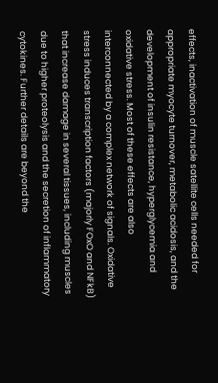effects, inactivation of muscle satellite cells needed for appropriate myocyte turnover, metabolic acidosis, and the development of insulin resistance, hyperglycemia and oxidative stress. Most of these effects are also interconnected by a complex network of signals. Oxidative stress induces transcription factors (majorly FOxO and NFkB) that increase damage in several tissues, including muscles due to higher proteolysis and the secretion of inflammatory cytokines. Further details are beyond the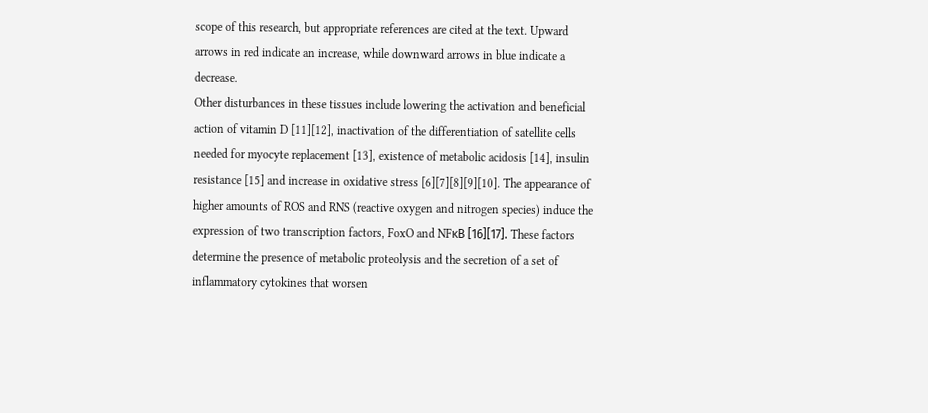scope of this research, but appropriate references are cited at the text. Upward arrows in red indicate an increase, while downward arrows in blue indicate a decrease.
Other disturbances in these tissues include lowering the activation and beneficial action of vitamin D [11][12], inactivation of the differentiation of satellite cells needed for myocyte replacement [13], existence of metabolic acidosis [14], insulin resistance [15] and increase in oxidative stress [6][7][8][9][10]. The appearance of higher amounts of ROS and RNS (reactive oxygen and nitrogen species) induce the expression of two transcription factors, FoxO and NFκB [16][17]. These factors determine the presence of metabolic proteolysis and the secretion of a set of inflammatory cytokines that worsen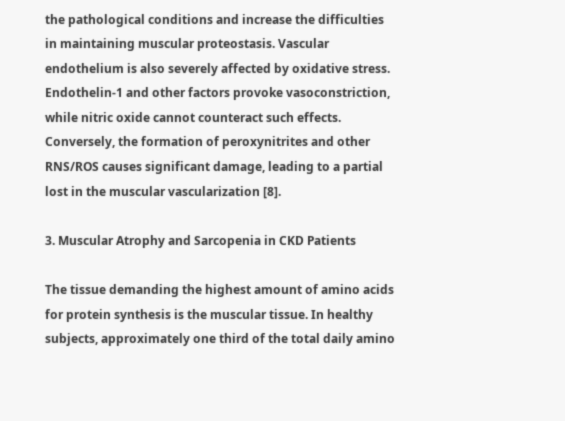the pathological conditions and increase the difficulties in maintaining muscular proteostasis. Vascular endothelium is also severely affected by oxidative stress. Endothelin-1 and other factors provoke vasoconstriction, while nitric oxide cannot counteract such effects. Conversely, the formation of peroxynitrites and other RNS/ROS causes significant damage, leading to a partial lost in the muscular vascularization [8].

3. Muscular Atrophy and Sarcopenia in CKD Patients

The tissue demanding the highest amount of amino acids for protein synthesis is the muscular tissue. In healthy subjects, approximately one third of the total daily amino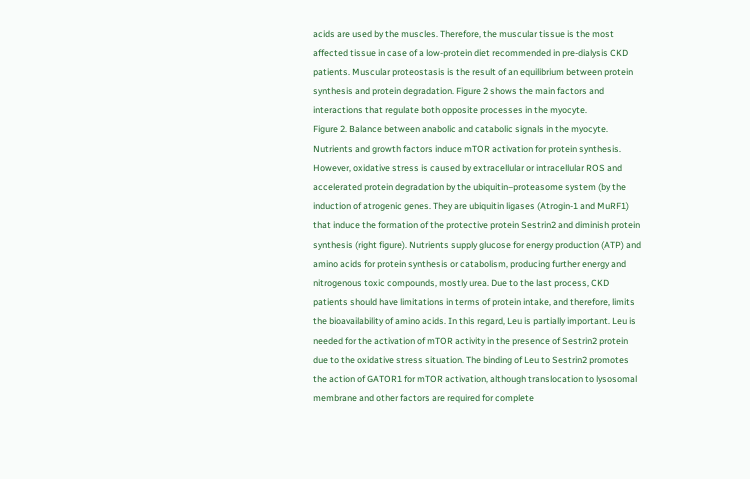acids are used by the muscles. Therefore, the muscular tissue is the most affected tissue in case of a low-protein diet recommended in pre-dialysis CKD patients. Muscular proteostasis is the result of an equilibrium between protein synthesis and protein degradation. Figure 2 shows the main factors and interactions that regulate both opposite processes in the myocyte.
Figure 2. Balance between anabolic and catabolic signals in the myocyte. Nutrients and growth factors induce mTOR activation for protein synthesis. However, oxidative stress is caused by extracellular or intracellular ROS and accelerated protein degradation by the ubiquitin–proteasome system (by the induction of atrogenic genes. They are ubiquitin ligases (Atrogin-1 and MuRF1) that induce the formation of the protective protein Sestrin2 and diminish protein synthesis (right figure). Nutrients supply glucose for energy production (ATP) and amino acids for protein synthesis or catabolism, producing further energy and nitrogenous toxic compounds, mostly urea. Due to the last process, CKD patients should have limitations in terms of protein intake, and therefore, limits the bioavailability of amino acids. In this regard, Leu is partially important. Leu is needed for the activation of mTOR activity in the presence of Sestrin2 protein due to the oxidative stress situation. The binding of Leu to Sestrin2 promotes the action of GATOR1 for mTOR activation, although translocation to lysosomal membrane and other factors are required for complete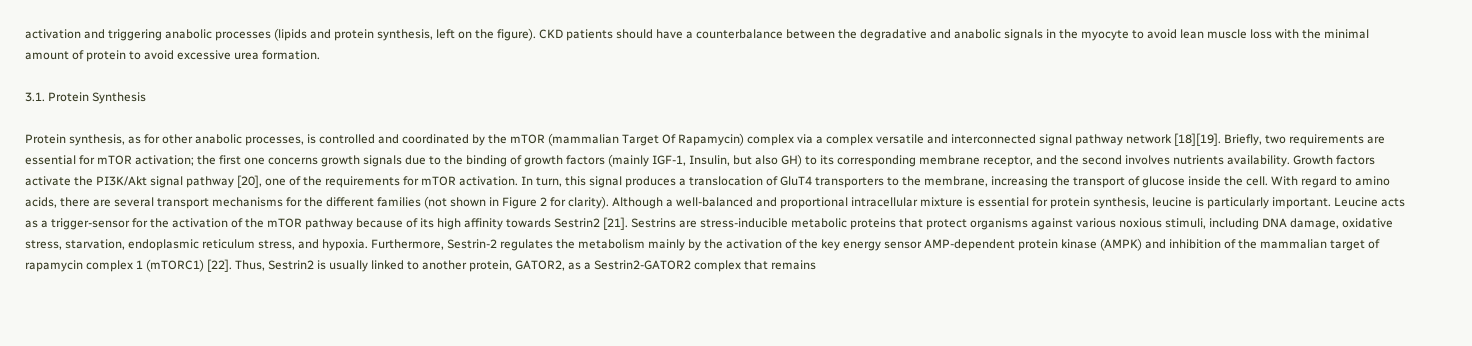activation and triggering anabolic processes (lipids and protein synthesis, left on the figure). CKD patients should have a counterbalance between the degradative and anabolic signals in the myocyte to avoid lean muscle loss with the minimal amount of protein to avoid excessive urea formation.

3.1. Protein Synthesis

Protein synthesis, as for other anabolic processes, is controlled and coordinated by the mTOR (mammalian Target Of Rapamycin) complex via a complex versatile and interconnected signal pathway network [18][19]. Briefly, two requirements are essential for mTOR activation; the first one concerns growth signals due to the binding of growth factors (mainly IGF-1, Insulin, but also GH) to its corresponding membrane receptor, and the second involves nutrients availability. Growth factors activate the PI3K/Akt signal pathway [20], one of the requirements for mTOR activation. In turn, this signal produces a translocation of GluT4 transporters to the membrane, increasing the transport of glucose inside the cell. With regard to amino acids, there are several transport mechanisms for the different families (not shown in Figure 2 for clarity). Although a well-balanced and proportional intracellular mixture is essential for protein synthesis, leucine is particularly important. Leucine acts as a trigger-sensor for the activation of the mTOR pathway because of its high affinity towards Sestrin2 [21]. Sestrins are stress-inducible metabolic proteins that protect organisms against various noxious stimuli, including DNA damage, oxidative stress, starvation, endoplasmic reticulum stress, and hypoxia. Furthermore, Sestrin-2 regulates the metabolism mainly by the activation of the key energy sensor AMP-dependent protein kinase (AMPK) and inhibition of the mammalian target of rapamycin complex 1 (mTORC1) [22]. Thus, Sestrin2 is usually linked to another protein, GATOR2, as a Sestrin2-GATOR2 complex that remains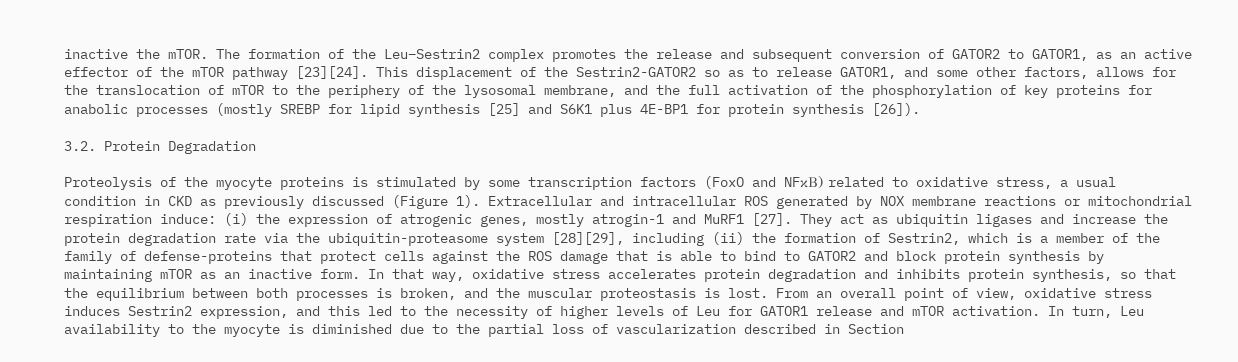inactive the mTOR. The formation of the Leu–Sestrin2 complex promotes the release and subsequent conversion of GATOR2 to GATOR1, as an active effector of the mTOR pathway [23][24]. This displacement of the Sestrin2-GATOR2 so as to release GATOR1, and some other factors, allows for the translocation of mTOR to the periphery of the lysosomal membrane, and the full activation of the phosphorylation of key proteins for anabolic processes (mostly SREBP for lipid synthesis [25] and S6K1 plus 4E-BP1 for protein synthesis [26]).

3.2. Protein Degradation

Proteolysis of the myocyte proteins is stimulated by some transcription factors (FoxO and NFκB) related to oxidative stress, a usual condition in CKD as previously discussed (Figure 1). Extracellular and intracellular ROS generated by NOX membrane reactions or mitochondrial respiration induce: (i) the expression of atrogenic genes, mostly atrogin-1 and MuRF1 [27]. They act as ubiquitin ligases and increase the protein degradation rate via the ubiquitin-proteasome system [28][29], including (ii) the formation of Sestrin2, which is a member of the family of defense-proteins that protect cells against the ROS damage that is able to bind to GATOR2 and block protein synthesis by maintaining mTOR as an inactive form. In that way, oxidative stress accelerates protein degradation and inhibits protein synthesis, so that the equilibrium between both processes is broken, and the muscular proteostasis is lost. From an overall point of view, oxidative stress induces Sestrin2 expression, and this led to the necessity of higher levels of Leu for GATOR1 release and mTOR activation. In turn, Leu availability to the myocyte is diminished due to the partial loss of vascularization described in Section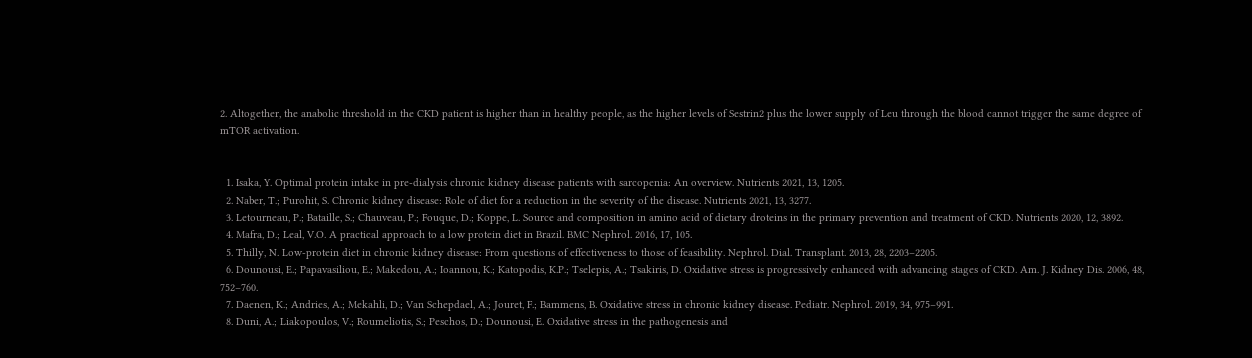2. Altogether, the anabolic threshold in the CKD patient is higher than in healthy people, as the higher levels of Sestrin2 plus the lower supply of Leu through the blood cannot trigger the same degree of mTOR activation.


  1. Isaka, Y. Optimal protein intake in pre-dialysis chronic kidney disease patients with sarcopenia: An overview. Nutrients 2021, 13, 1205.
  2. Naber, T.; Purohit, S. Chronic kidney disease: Role of diet for a reduction in the severity of the disease. Nutrients 2021, 13, 3277.
  3. Letourneau, P.; Bataille, S.; Chauveau, P.; Fouque, D.; Koppe, L. Source and composition in amino acid of dietary droteins in the primary prevention and treatment of CKD. Nutrients 2020, 12, 3892.
  4. Mafra, D.; Leal, V.O. A practical approach to a low protein diet in Brazil. BMC Nephrol. 2016, 17, 105.
  5. Thilly, N. Low-protein diet in chronic kidney disease: From questions of effectiveness to those of feasibility. Nephrol. Dial. Transplant. 2013, 28, 2203–2205.
  6. Dounousi, E.; Papavasiliou, E.; Makedou, A.; Ioannou, K.; Katopodis, K.P.; Tselepis, A.; Tsakiris, D. Oxidative stress is progressively enhanced with advancing stages of CKD. Am. J. Kidney Dis. 2006, 48, 752–760.
  7. Daenen, K.; Andries, A.; Mekahli, D.; Van Schepdael, A.; Jouret, F.; Bammens, B. Oxidative stress in chronic kidney disease. Pediatr. Nephrol. 2019, 34, 975–991.
  8. Duni, A.; Liakopoulos, V.; Roumeliotis, S.; Peschos, D.; Dounousi, E. Oxidative stress in the pathogenesis and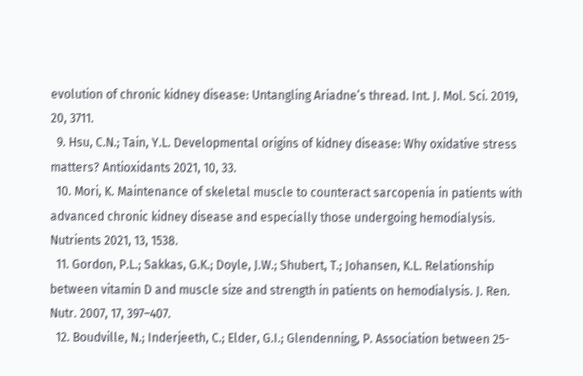evolution of chronic kidney disease: Untangling Ariadne’s thread. Int. J. Mol. Sci. 2019, 20, 3711.
  9. Hsu, C.N.; Tain, Y.L. Developmental origins of kidney disease: Why oxidative stress matters? Antioxidants 2021, 10, 33.
  10. Mori, K. Maintenance of skeletal muscle to counteract sarcopenia in patients with advanced chronic kidney disease and especially those undergoing hemodialysis. Nutrients 2021, 13, 1538.
  11. Gordon, P.L.; Sakkas, G.K.; Doyle, J.W.; Shubert, T.; Johansen, K.L. Relationship between vitamin D and muscle size and strength in patients on hemodialysis. J. Ren. Nutr. 2007, 17, 397–407.
  12. Boudville, N.; Inderjeeth, C.; Elder, G.I.; Glendenning, P. Association between 25-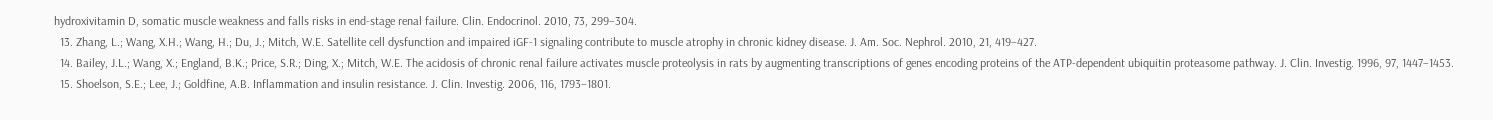hydroxivitamin D, somatic muscle weakness and falls risks in end-stage renal failure. Clin. Endocrinol. 2010, 73, 299–304.
  13. Zhang, L.; Wang, X.H.; Wang, H.; Du, J.; Mitch, W.E. Satellite cell dysfunction and impaired iGF-1 signaling contribute to muscle atrophy in chronic kidney disease. J. Am. Soc. Nephrol. 2010, 21, 419–427.
  14. Bailey, J.L.; Wang, X.; England, B.K.; Price, S.R.; Ding, X.; Mitch, W.E. The acidosis of chronic renal failure activates muscle proteolysis in rats by augmenting transcriptions of genes encoding proteins of the ATP-dependent ubiquitin proteasome pathway. J. Clin. Investig. 1996, 97, 1447–1453.
  15. Shoelson, S.E.; Lee, J.; Goldfine, A.B. Inflammation and insulin resistance. J. Clin. Investig. 2006, 116, 1793–1801.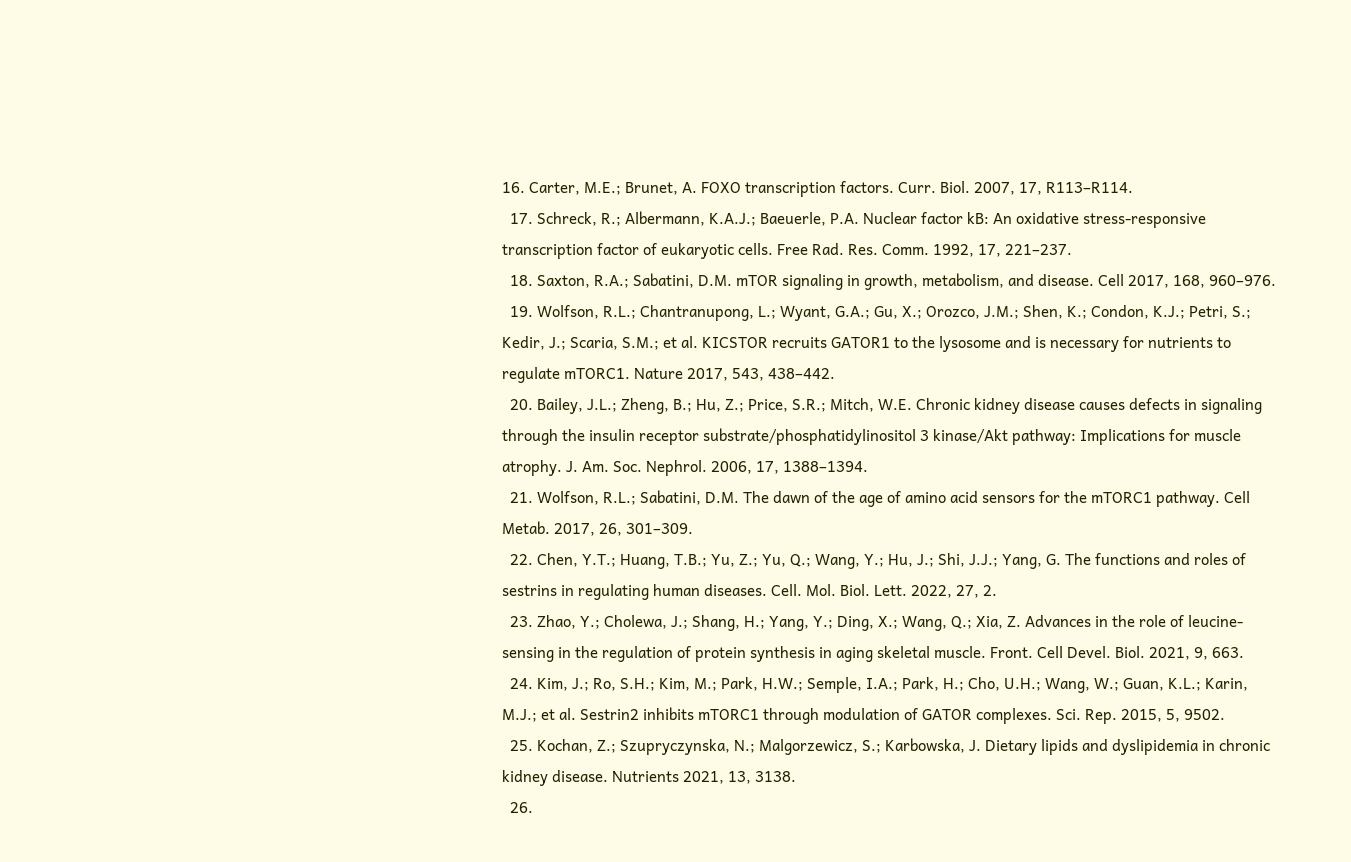16. Carter, M.E.; Brunet, A. FOXO transcription factors. Curr. Biol. 2007, 17, R113–R114.
  17. Schreck, R.; Albermann, K.A.J.; Baeuerle, P.A. Nuclear factor kB: An oxidative stress-responsive transcription factor of eukaryotic cells. Free Rad. Res. Comm. 1992, 17, 221–237.
  18. Saxton, R.A.; Sabatini, D.M. mTOR signaling in growth, metabolism, and disease. Cell 2017, 168, 960–976.
  19. Wolfson, R.L.; Chantranupong, L.; Wyant, G.A.; Gu, X.; Orozco, J.M.; Shen, K.; Condon, K.J.; Petri, S.; Kedir, J.; Scaria, S.M.; et al. KICSTOR recruits GATOR1 to the lysosome and is necessary for nutrients to regulate mTORC1. Nature 2017, 543, 438–442.
  20. Bailey, J.L.; Zheng, B.; Hu, Z.; Price, S.R.; Mitch, W.E. Chronic kidney disease causes defects in signaling through the insulin receptor substrate/phosphatidylinositol 3 kinase/Akt pathway: Implications for muscle atrophy. J. Am. Soc. Nephrol. 2006, 17, 1388–1394.
  21. Wolfson, R.L.; Sabatini, D.M. The dawn of the age of amino acid sensors for the mTORC1 pathway. Cell Metab. 2017, 26, 301–309.
  22. Chen, Y.T.; Huang, T.B.; Yu, Z.; Yu, Q.; Wang, Y.; Hu, J.; Shi, J.J.; Yang, G. The functions and roles of sestrins in regulating human diseases. Cell. Mol. Biol. Lett. 2022, 27, 2.
  23. Zhao, Y.; Cholewa, J.; Shang, H.; Yang, Y.; Ding, X.; Wang, Q.; Xia, Z. Advances in the role of leucine-sensing in the regulation of protein synthesis in aging skeletal muscle. Front. Cell Devel. Biol. 2021, 9, 663.
  24. Kim, J.; Ro, S.H.; Kim, M.; Park, H.W.; Semple, I.A.; Park, H.; Cho, U.H.; Wang, W.; Guan, K.L.; Karin, M.J.; et al. Sestrin2 inhibits mTORC1 through modulation of GATOR complexes. Sci. Rep. 2015, 5, 9502.
  25. Kochan, Z.; Szupryczynska, N.; Malgorzewicz, S.; Karbowska, J. Dietary lipids and dyslipidemia in chronic kidney disease. Nutrients 2021, 13, 3138.
  26.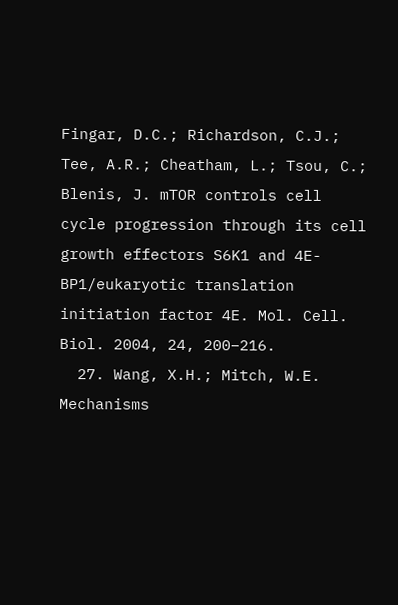Fingar, D.C.; Richardson, C.J.; Tee, A.R.; Cheatham, L.; Tsou, C.; Blenis, J. mTOR controls cell cycle progression through its cell growth effectors S6K1 and 4E-BP1/eukaryotic translation initiation factor 4E. Mol. Cell. Biol. 2004, 24, 200–216.
  27. Wang, X.H.; Mitch, W.E. Mechanisms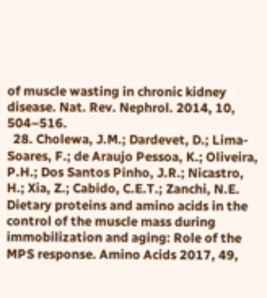of muscle wasting in chronic kidney disease. Nat. Rev. Nephrol. 2014, 10, 504–516.
  28. Cholewa, J.M.; Dardevet, D.; Lima-Soares, F.; de Araujo Pessoa, K.; Oliveira, P.H.; Dos Santos Pinho, J.R.; Nicastro, H.; Xia, Z.; Cabido, C.E.T.; Zanchi, N.E. Dietary proteins and amino acids in the control of the muscle mass during immobilization and aging: Role of the MPS response. Amino Acids 2017, 49,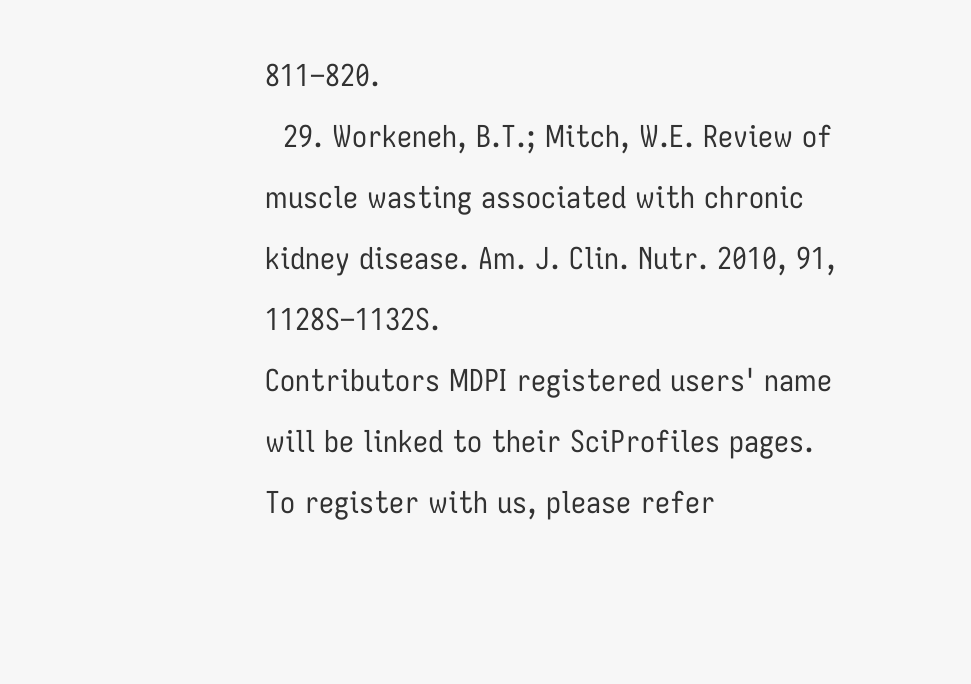811–820.
  29. Workeneh, B.T.; Mitch, W.E. Review of muscle wasting associated with chronic kidney disease. Am. J. Clin. Nutr. 2010, 91, 1128S–1132S.
Contributors MDPI registered users' name will be linked to their SciProfiles pages. To register with us, please refer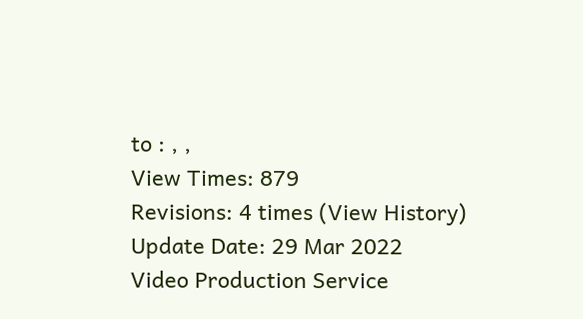to : , ,
View Times: 879
Revisions: 4 times (View History)
Update Date: 29 Mar 2022
Video Production Service